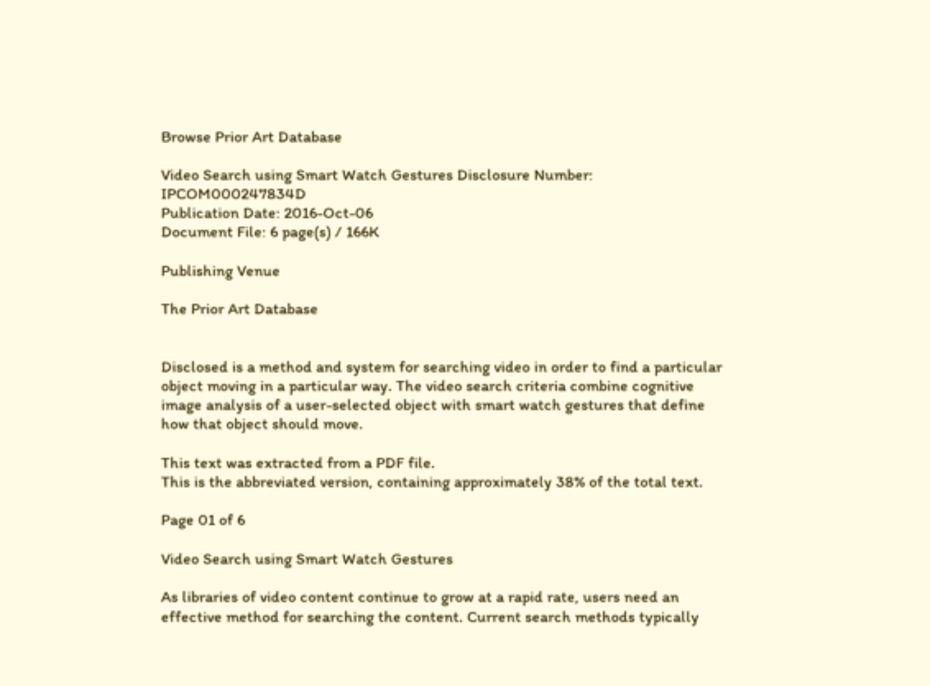Browse Prior Art Database

Video Search using Smart Watch Gestures Disclosure Number: IPCOM000247834D
Publication Date: 2016-Oct-06
Document File: 6 page(s) / 166K

Publishing Venue

The Prior Art Database


Disclosed is a method and system for searching video in order to find a particular object moving in a particular way. The video search criteria combine cognitive image analysis of a user-selected object with smart watch gestures that define how that object should move.

This text was extracted from a PDF file.
This is the abbreviated version, containing approximately 38% of the total text.

Page 01 of 6

Video Search using Smart Watch Gestures

As libraries of video content continue to grow at a rapid rate, users need an effective method for searching the content. Current search methods typically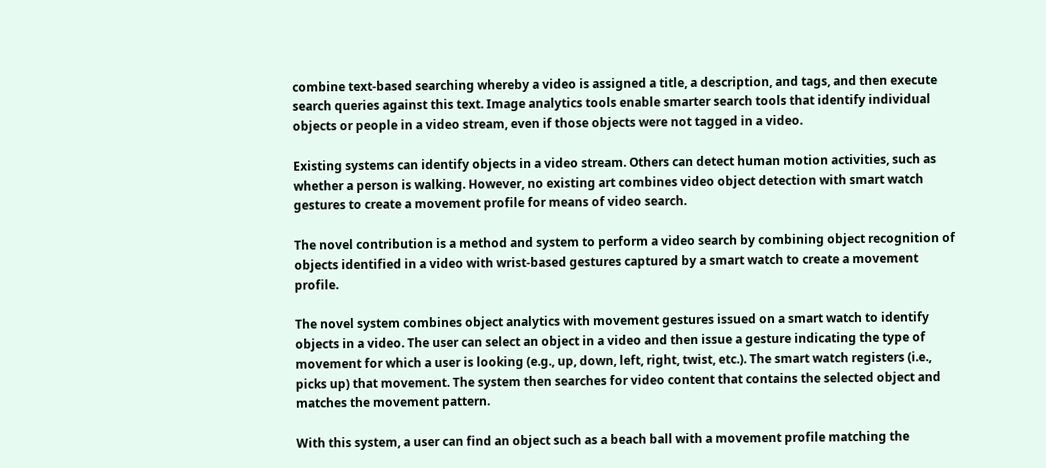combine text-based searching whereby a video is assigned a title, a description, and tags, and then execute search queries against this text. Image analytics tools enable smarter search tools that identify individual objects or people in a video stream, even if those objects were not tagged in a video.

Existing systems can identify objects in a video stream. Others can detect human motion activities, such as whether a person is walking. However, no existing art combines video object detection with smart watch gestures to create a movement profile for means of video search.

The novel contribution is a method and system to perform a video search by combining object recognition of objects identified in a video with wrist-based gestures captured by a smart watch to create a movement profile.

The novel system combines object analytics with movement gestures issued on a smart watch to identify objects in a video. The user can select an object in a video and then issue a gesture indicating the type of movement for which a user is looking (e.g., up, down, left, right, twist, etc.). The smart watch registers (i.e., picks up) that movement. The system then searches for video content that contains the selected object and matches the movement pattern.

With this system, a user can find an object such as a beach ball with a movement profile matching the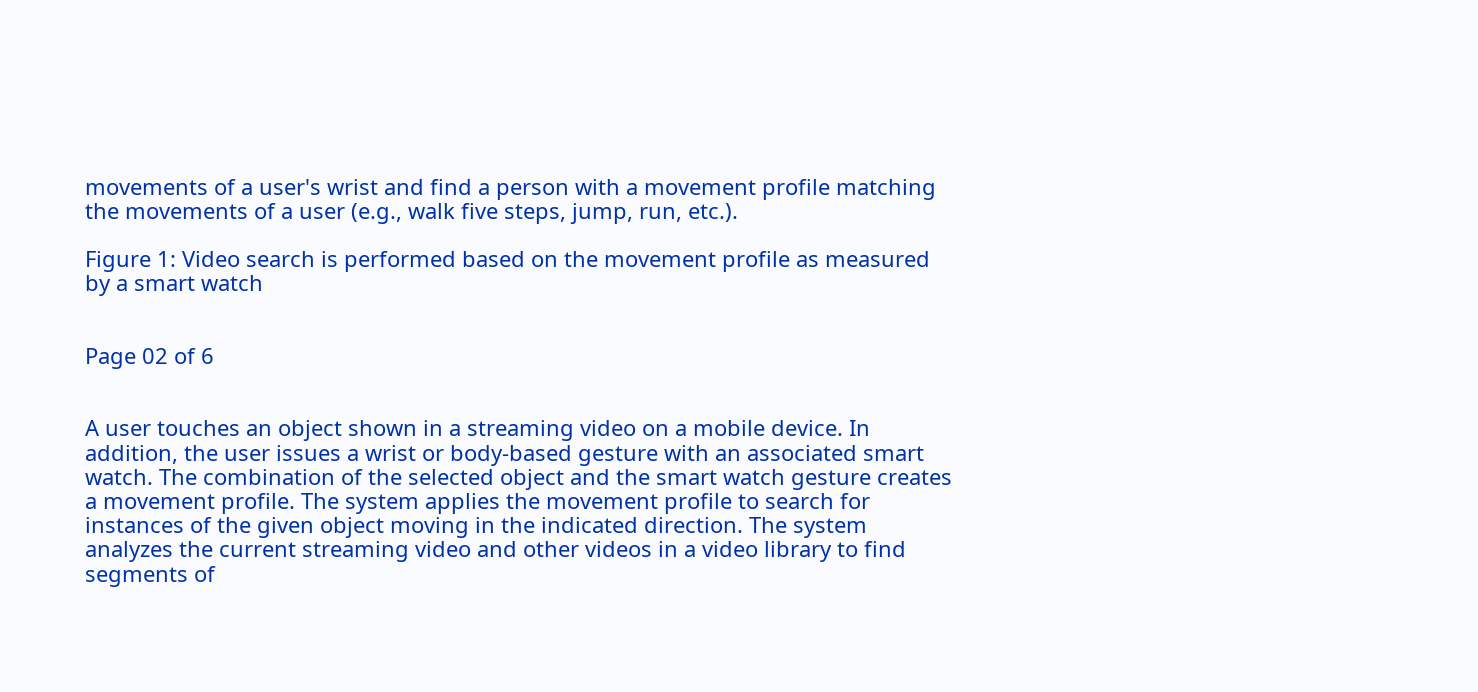movements of a user's wrist and find a person with a movement profile matching the movements of a user (e.g., walk five steps, jump, run, etc.).

Figure 1: Video search is performed based on the movement profile as measured by a smart watch


Page 02 of 6


A user touches an object shown in a streaming video on a mobile device. In addition, the user issues a wrist or body-based gesture with an associated smart watch. The combination of the selected object and the smart watch gesture creates a movement profile. The system applies the movement profile to search for instances of the given object moving in the indicated direction. The system analyzes the current streaming video and other videos in a video library to find segments of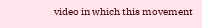video in which this movement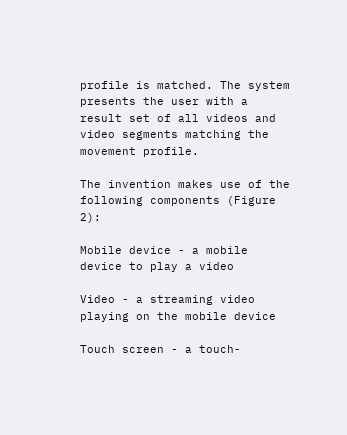profile is matched. The system presents the user with a result set of all videos and video segments matching the movement profile.

The invention makes use of the following components (Figure 2):

Mobile device - a mobile device to play a video

Video - a streaming video playing on the mobile device

Touch screen - a touch-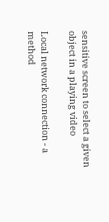sensitive screen to select a given object in a playing video

Local network connection - a method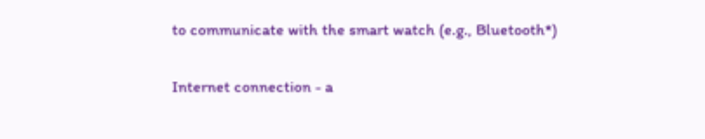to communicate with the smart watch (e.g., Bluetooth*)

Internet connection - a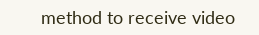method to receive video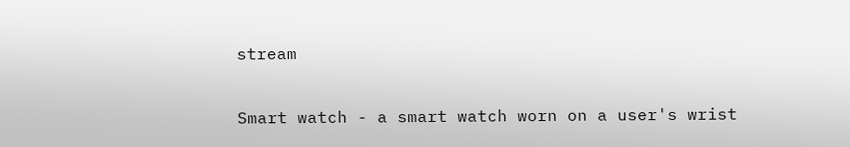stream

Smart watch - a smart watch worn on a user's wrist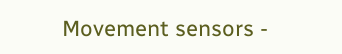Movement sensors -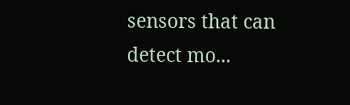sensors that can detect mo...